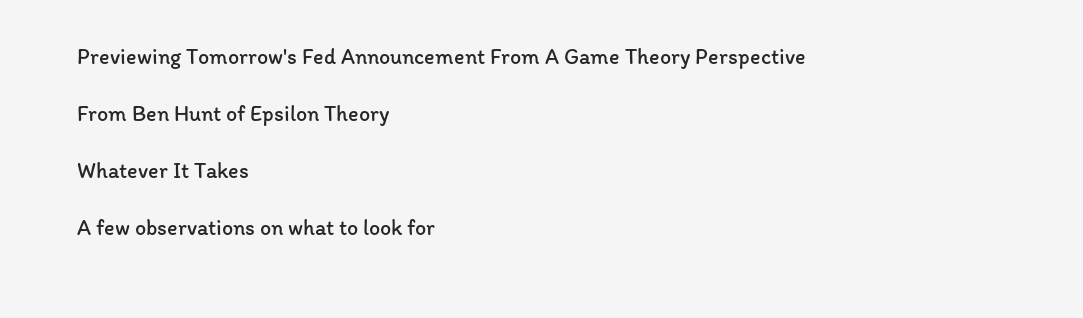Previewing Tomorrow's Fed Announcement From A Game Theory Perspective

From Ben Hunt of Epsilon Theory

Whatever It Takes

A few observations on what to look for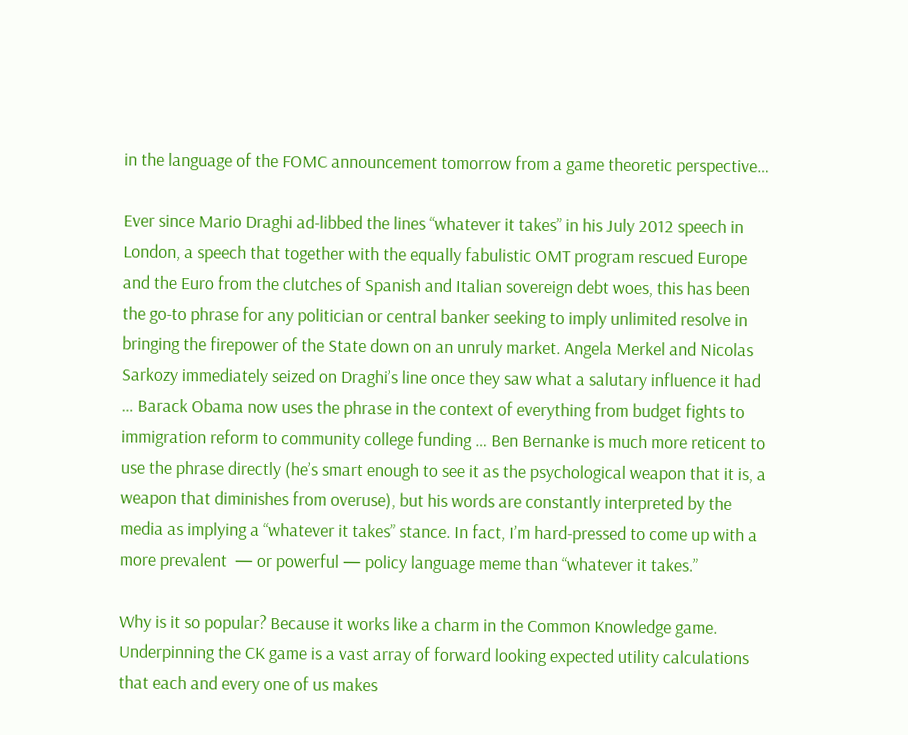in the language of the FOMC announcement tomorrow from a game theoretic perspective…

Ever since Mario Draghi ad-libbed the lines “whatever it takes” in his July 2012 speech in London, a speech that together with the equally fabulistic OMT program rescued Europe and the Euro from the clutches of Spanish and Italian sovereign debt woes, this has been the go-to phrase for any politician or central banker seeking to imply unlimited resolve in bringing the firepower of the State down on an unruly market. Angela Merkel and Nicolas Sarkozy immediately seized on Draghi’s line once they saw what a salutary influence it had … Barack Obama now uses the phrase in the context of everything from budget fights to immigration reform to community college funding … Ben Bernanke is much more reticent to use the phrase directly (he’s smart enough to see it as the psychological weapon that it is, a weapon that diminishes from overuse), but his words are constantly interpreted by the media as implying a “whatever it takes” stance. In fact, I’m hard-pressed to come up with a more prevalent  — or powerful — policy language meme than “whatever it takes.”

Why is it so popular? Because it works like a charm in the Common Knowledge game. Underpinning the CK game is a vast array of forward looking expected utility calculations that each and every one of us makes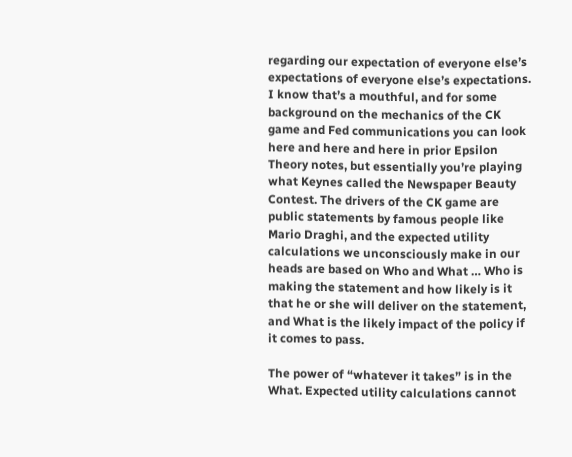regarding our expectation of everyone else’s expectations of everyone else’s expectations. I know that’s a mouthful, and for some background on the mechanics of the CK game and Fed communications you can look here and here and here in prior Epsilon Theory notes, but essentially you’re playing what Keynes called the Newspaper Beauty Contest. The drivers of the CK game are public statements by famous people like Mario Draghi, and the expected utility calculations we unconsciously make in our heads are based on Who and What … Who is making the statement and how likely is it that he or she will deliver on the statement, and What is the likely impact of the policy if it comes to pass.

The power of “whatever it takes” is in the What. Expected utility calculations cannot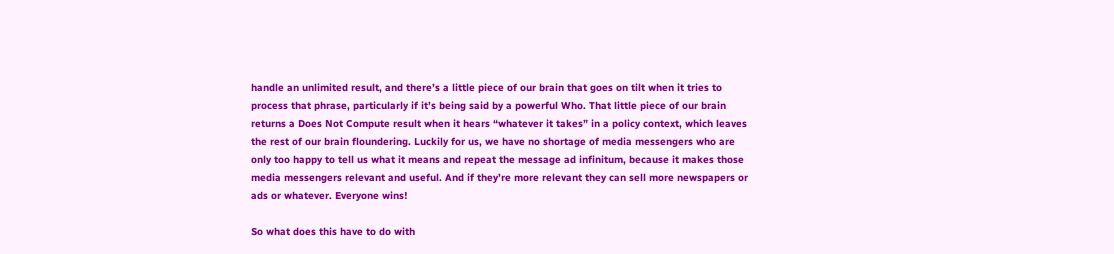handle an unlimited result, and there’s a little piece of our brain that goes on tilt when it tries to process that phrase, particularly if it’s being said by a powerful Who. That little piece of our brain returns a Does Not Compute result when it hears “whatever it takes” in a policy context, which leaves the rest of our brain floundering. Luckily for us, we have no shortage of media messengers who are only too happy to tell us what it means and repeat the message ad infinitum, because it makes those media messengers relevant and useful. And if they’re more relevant they can sell more newspapers or ads or whatever. Everyone wins!

So what does this have to do with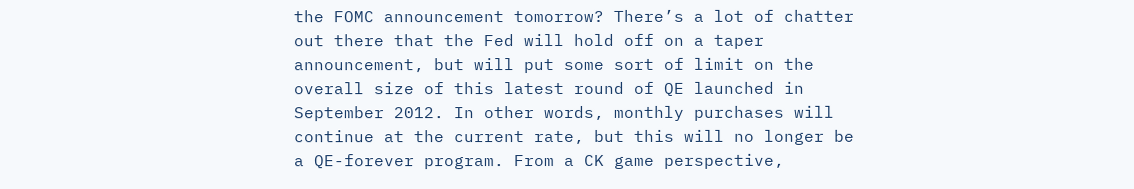the FOMC announcement tomorrow? There’s a lot of chatter out there that the Fed will hold off on a taper announcement, but will put some sort of limit on the overall size of this latest round of QE launched in September 2012. In other words, monthly purchases will continue at the current rate, but this will no longer be a QE-forever program. From a CK game perspective,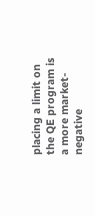placing a limit on the QE program is a more market-negative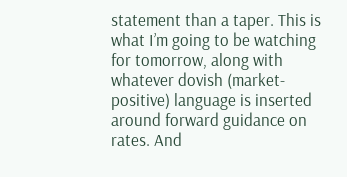statement than a taper. This is what I’m going to be watching for tomorrow, along with whatever dovish (market-positive) language is inserted around forward guidance on rates. And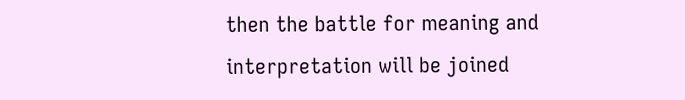then the battle for meaning and interpretation will be joined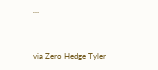…


via Zero Hedge Tyler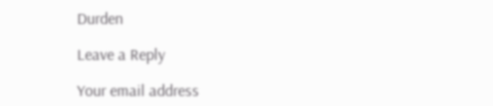Durden

Leave a Reply

Your email address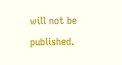will not be published.